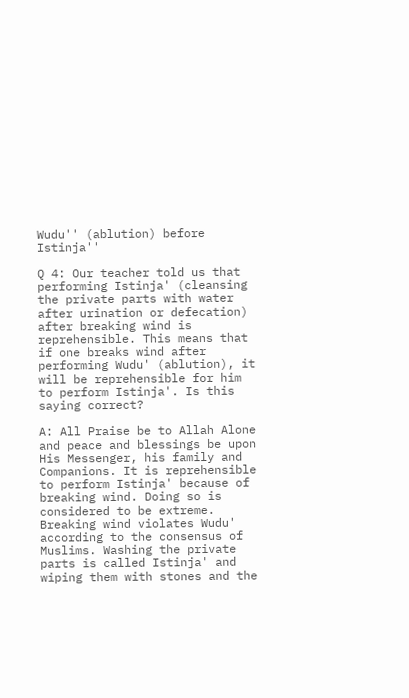Wudu'' (ablution) before Istinja''

Q 4: Our teacher told us that performing Istinja' (cleansing the private parts with water after urination or defecation) after breaking wind is reprehensible. This means that if one breaks wind after performing Wudu' (ablution), it will be reprehensible for him to perform Istinja'. Is this saying correct?

A: All Praise be to Allah Alone and peace and blessings be upon His Messenger, his family and Companions. It is reprehensible to perform Istinja' because of breaking wind. Doing so is considered to be extreme. Breaking wind violates Wudu' according to the consensus of Muslims. Washing the private parts is called Istinja' and wiping them with stones and the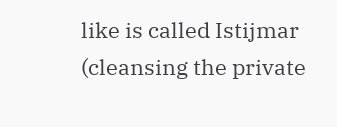like is called Istijmar (cleansing the private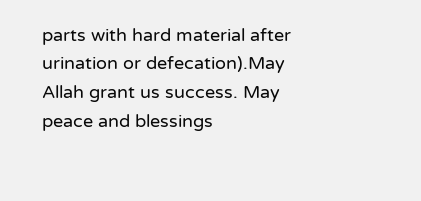parts with hard material after urination or defecation).May Allah grant us success. May peace and blessings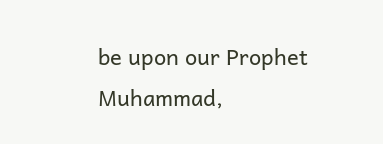be upon our Prophet Muhammad,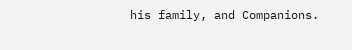his family, and Companions.